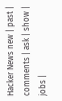Hacker News new | past | comments | ask | show | jobs |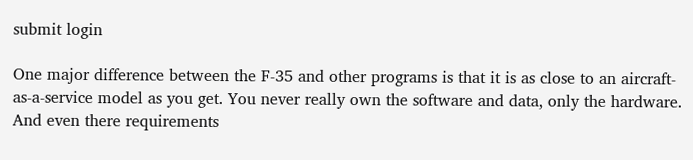submit login

One major difference between the F-35 and other programs is that it is as close to an aircraft-as-a-service model as you get. You never really own the software and data, only the hardware. And even there requirements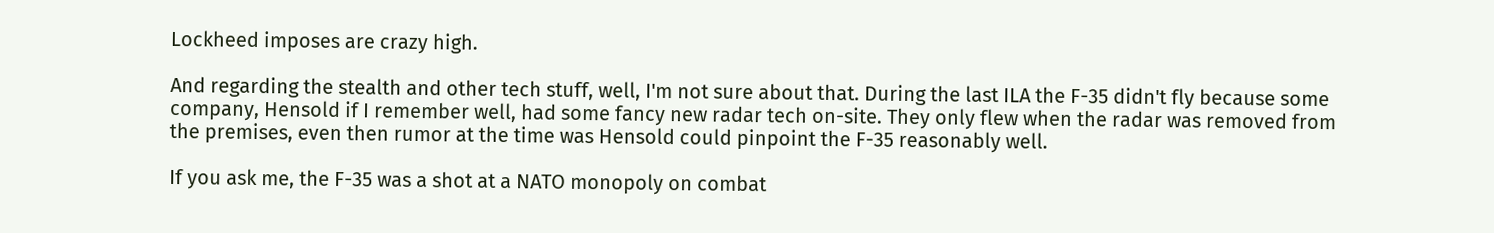Lockheed imposes are crazy high.

And regarding the stealth and other tech stuff, well, I'm not sure about that. During the last ILA the F-35 didn't fly because some company, Hensold if I remember well, had some fancy new radar tech on-site. They only flew when the radar was removed from the premises, even then rumor at the time was Hensold could pinpoint the F-35 reasonably well.

If you ask me, the F-35 was a shot at a NATO monopoly on combat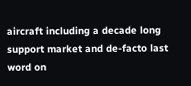aircraft including a decade long support market and de-facto last word on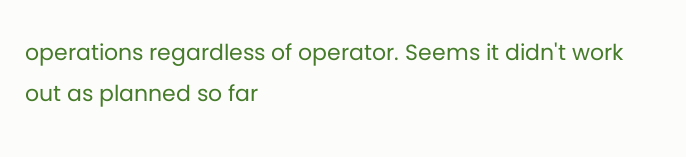operations regardless of operator. Seems it didn't work out as planned so far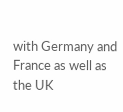with Germany and France as well as the UK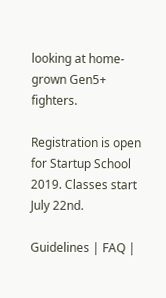looking at home-grown Gen5+ fighters.

Registration is open for Startup School 2019. Classes start July 22nd.

Guidelines | FAQ |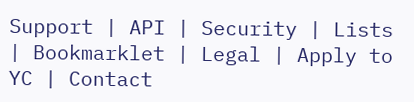Support | API | Security | Lists | Bookmarklet | Legal | Apply to YC | Contact